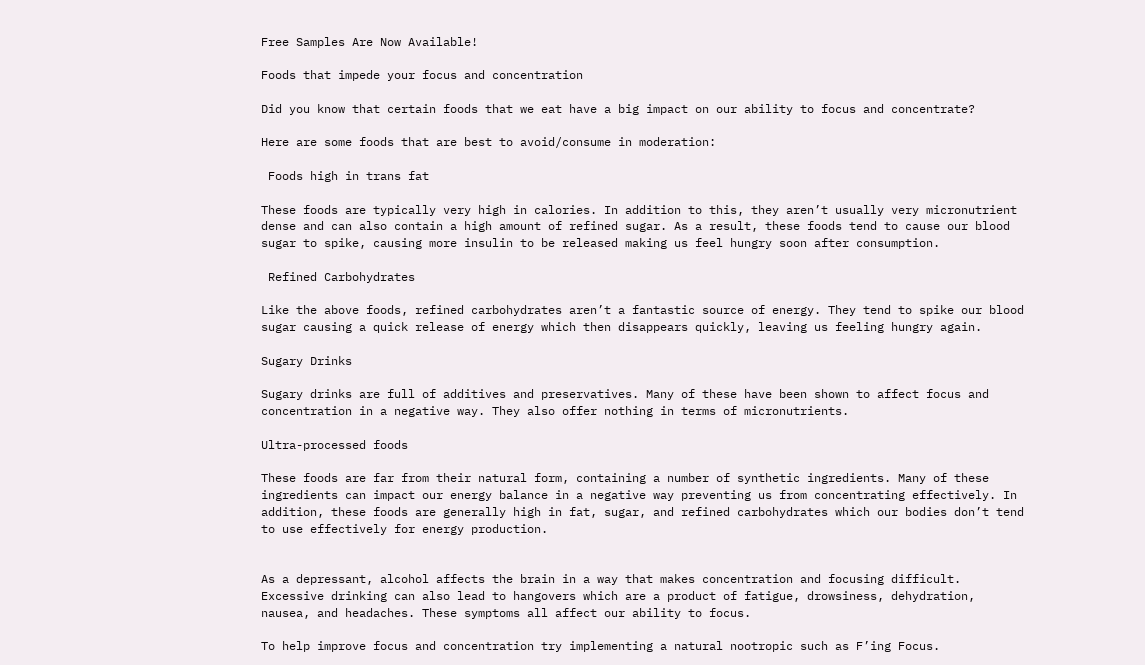Free Samples Are Now Available!

Foods that impede your focus and concentration

Did you know that certain foods that we eat have a big impact on our ability to focus and concentrate?

Here are some foods that are best to avoid/consume in moderation:

 Foods high in trans fat

These foods are typically very high in calories. In addition to this, they aren’t usually very micronutrient dense and can also contain a high amount of refined sugar. As a result, these foods tend to cause our blood sugar to spike, causing more insulin to be released making us feel hungry soon after consumption.

 Refined Carbohydrates

Like the above foods, refined carbohydrates aren’t a fantastic source of energy. They tend to spike our blood sugar causing a quick release of energy which then disappears quickly, leaving us feeling hungry again.

Sugary Drinks

Sugary drinks are full of additives and preservatives. Many of these have been shown to affect focus and concentration in a negative way. They also offer nothing in terms of micronutrients.

Ultra-processed foods

These foods are far from their natural form, containing a number of synthetic ingredients. Many of these ingredients can impact our energy balance in a negative way preventing us from concentrating effectively. In addition, these foods are generally high in fat, sugar, and refined carbohydrates which our bodies don’t tend to use effectively for energy production.


As a depressant, alcohol affects the brain in a way that makes concentration and focusing difficult. Excessive drinking can also lead to hangovers which are a product of fatigue, drowsiness, dehydration, nausea, and headaches. These symptoms all affect our ability to focus.

To help improve focus and concentration try implementing a natural nootropic such as F’ing Focus.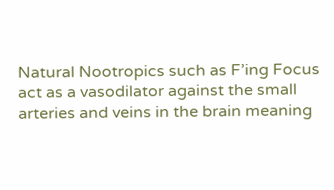Natural Nootropics such as F’ing Focus act as a vasodilator against the small arteries and veins in the brain meaning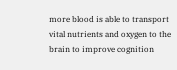more blood is able to transport vital nutrients and oxygen to the brain to improve cognition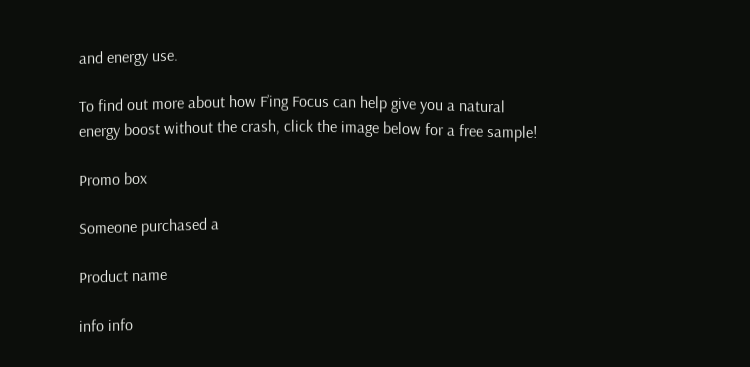and energy use.

To find out more about how F’ing Focus can help give you a natural energy boost without the crash, click the image below for a free sample!

Promo box

Someone purchased a

Product name

info info